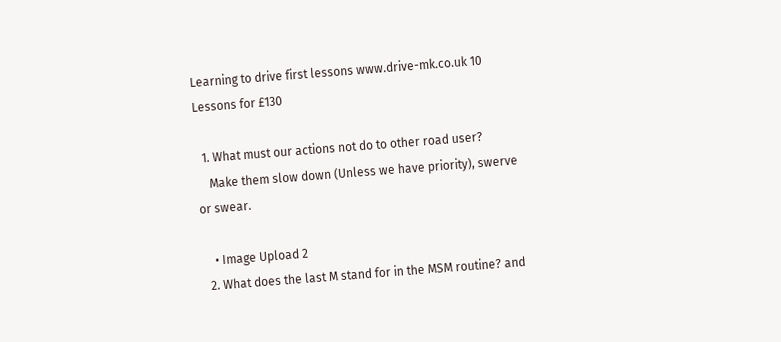Learning to drive first lessons www.drive-mk.co.uk 10 Lessons for £130

  1. What must our actions not do to other road user?
    Make them slow down (Unless we have priority), swerve or swear.

    • Image Upload 2
  2. What does the last M stand for in the MSM routine? and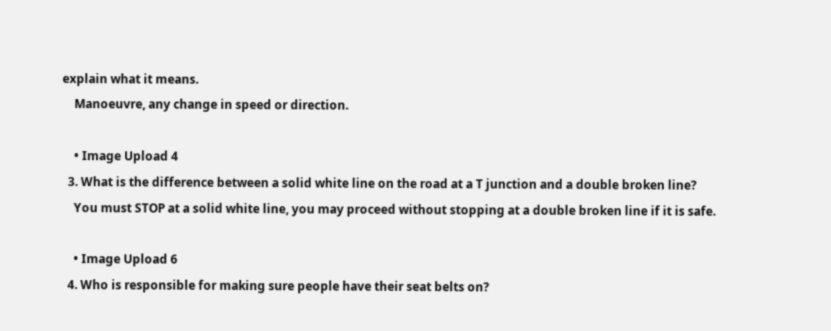explain what it means.
    Manoeuvre, any change in speed or direction.

    • Image Upload 4
  3. What is the difference between a solid white line on the road at a T junction and a double broken line?
    You must STOP at a solid white line, you may proceed without stopping at a double broken line if it is safe.

    • Image Upload 6
  4. Who is responsible for making sure people have their seat belts on?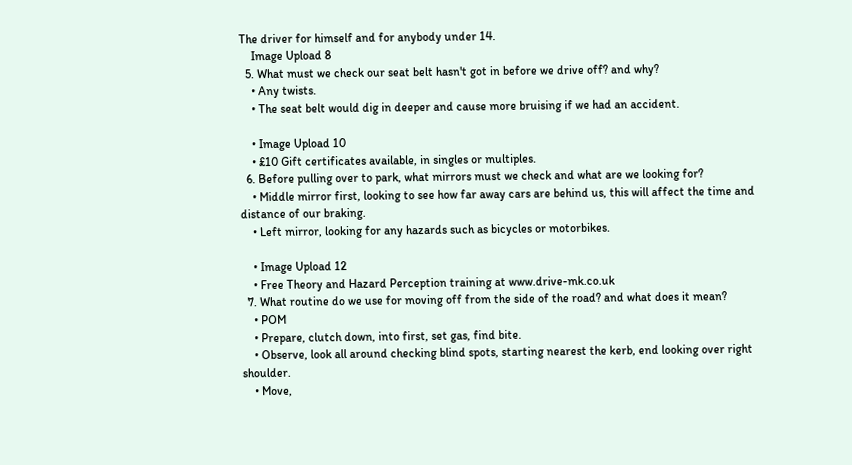The driver for himself and for anybody under 14.
    Image Upload 8
  5. What must we check our seat belt hasn't got in before we drive off? and why?
    • Any twists.
    • The seat belt would dig in deeper and cause more bruising if we had an accident.

    • Image Upload 10
    • £10 Gift certificates available, in singles or multiples.
  6. Before pulling over to park, what mirrors must we check and what are we looking for?
    • Middle mirror first, looking to see how far away cars are behind us, this will affect the time and distance of our braking.
    • Left mirror, looking for any hazards such as bicycles or motorbikes.

    • Image Upload 12
    • Free Theory and Hazard Perception training at www.drive-mk.co.uk
  7. What routine do we use for moving off from the side of the road? and what does it mean?
    • POM
    • Prepare, clutch down, into first, set gas, find bite.
    • Observe, look all around checking blind spots, starting nearest the kerb, end looking over right shoulder.
    • Move,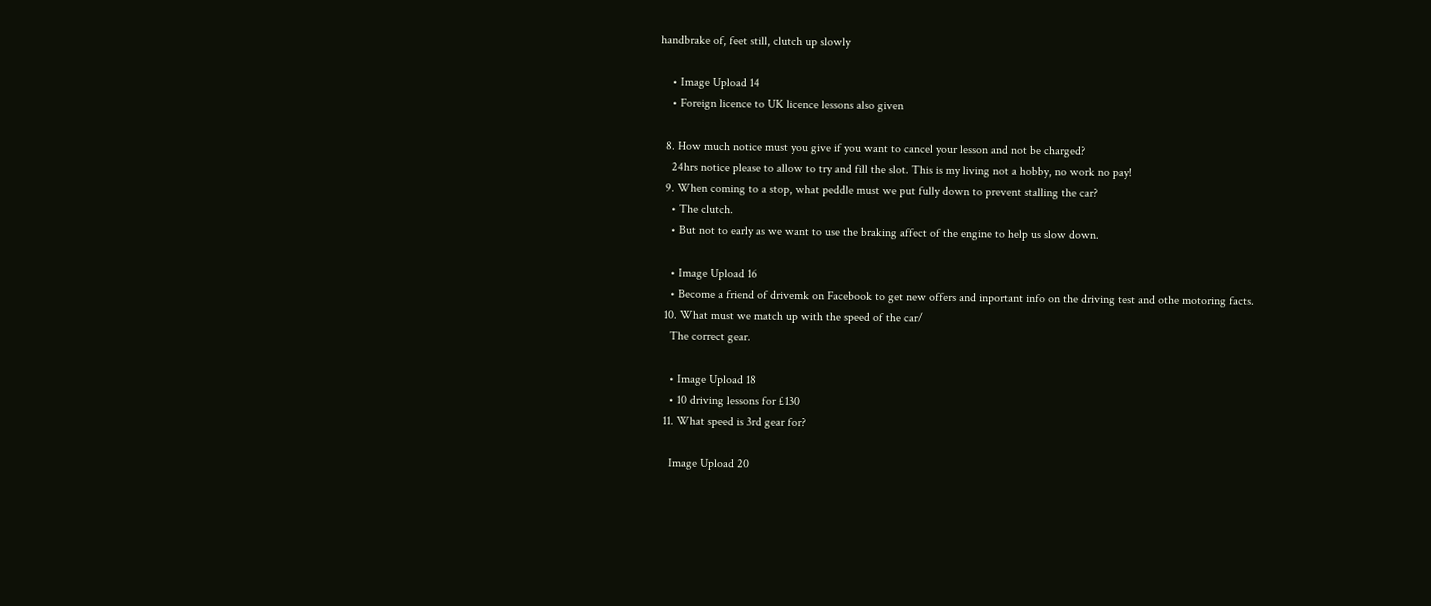handbrake of, feet still, clutch up slowly

    • Image Upload 14
    • Foreign licence to UK licence lessons also given

  8. How much notice must you give if you want to cancel your lesson and not be charged?
    24hrs notice please to allow to try and fill the slot. This is my living not a hobby, no work no pay!
  9. When coming to a stop, what peddle must we put fully down to prevent stalling the car?
    • The clutch.
    • But not to early as we want to use the braking affect of the engine to help us slow down.

    • Image Upload 16
    • Become a friend of drivemk on Facebook to get new offers and inportant info on the driving test and othe motoring facts.
  10. What must we match up with the speed of the car/
    The correct gear.

    • Image Upload 18
    • 10 driving lessons for £130
  11. What speed is 3rd gear for?

    Image Upload 20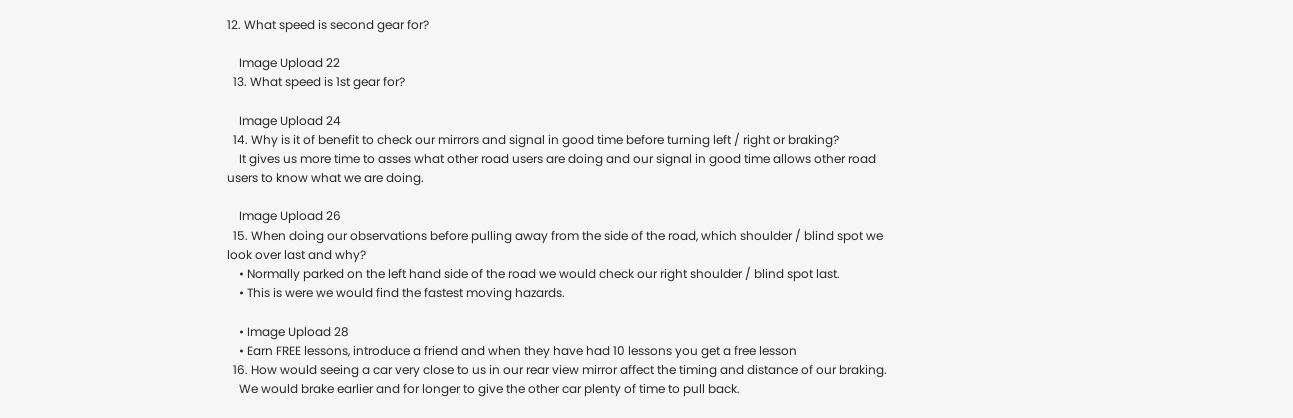12. What speed is second gear for?

    Image Upload 22
  13. What speed is 1st gear for?

    Image Upload 24
  14. Why is it of benefit to check our mirrors and signal in good time before turning left / right or braking?
    It gives us more time to asses what other road users are doing and our signal in good time allows other road users to know what we are doing.

    Image Upload 26
  15. When doing our observations before pulling away from the side of the road, which shoulder / blind spot we look over last and why?
    • Normally parked on the left hand side of the road we would check our right shoulder / blind spot last.
    • This is were we would find the fastest moving hazards.

    • Image Upload 28
    • Earn FREE lessons, introduce a friend and when they have had 10 lessons you get a free lesson
  16. How would seeing a car very close to us in our rear view mirror affect the timing and distance of our braking.
    We would brake earlier and for longer to give the other car plenty of time to pull back.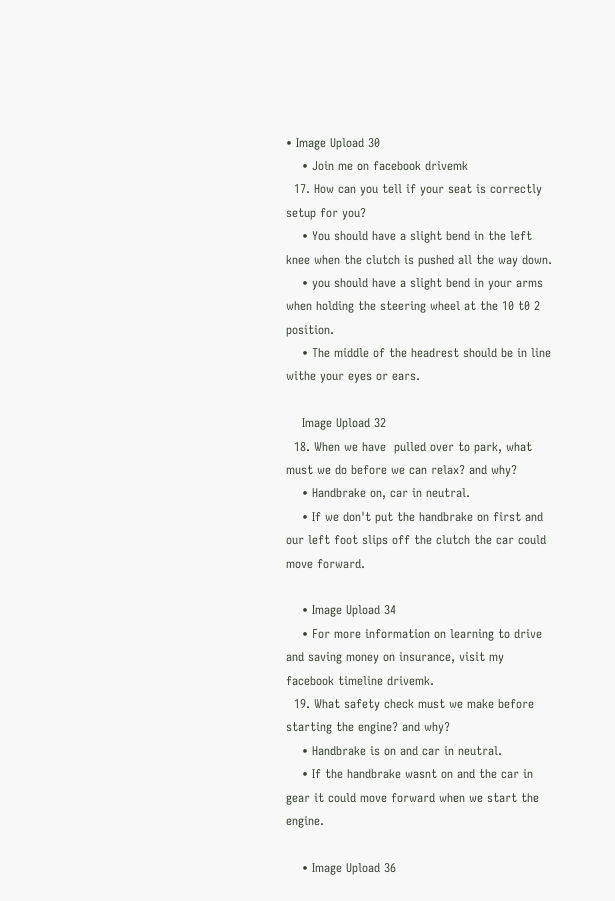• Image Upload 30
    • Join me on facebook drivemk
  17. How can you tell if your seat is correctly setup for you?
    • You should have a slight bend in the left knee when the clutch is pushed all the way down.
    • you should have a slight bend in your arms when holding the steering wheel at the 10 t0 2 position.
    • The middle of the headrest should be in line withe your eyes or ears.

    Image Upload 32
  18. When we have  pulled over to park, what must we do before we can relax? and why?
    • Handbrake on, car in neutral.
    • If we don't put the handbrake on first and our left foot slips off the clutch the car could move forward.

    • Image Upload 34
    • For more information on learning to drive and saving money on insurance, visit my facebook timeline drivemk.
  19. What safety check must we make before starting the engine? and why?
    • Handbrake is on and car in neutral.
    • If the handbrake wasnt on and the car in gear it could move forward when we start the engine.

    • Image Upload 36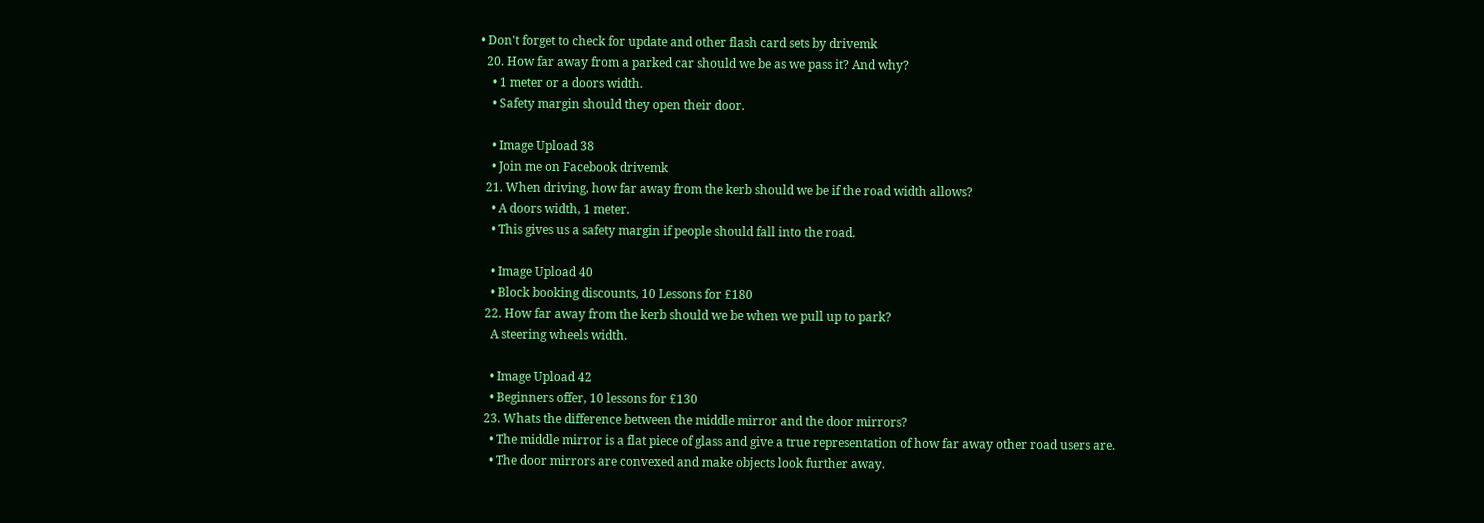• Don't forget to check for update and other flash card sets by drivemk
  20. How far away from a parked car should we be as we pass it? And why?
    • 1 meter or a doors width.
    • Safety margin should they open their door.

    • Image Upload 38
    • Join me on Facebook drivemk
  21. When driving, how far away from the kerb should we be if the road width allows?
    • A doors width, 1 meter.
    • This gives us a safety margin if people should fall into the road.

    • Image Upload 40
    • Block booking discounts, 10 Lessons for £180
  22. How far away from the kerb should we be when we pull up to park?
    A steering wheels width.

    • Image Upload 42
    • Beginners offer, 10 lessons for £130
  23. Whats the difference between the middle mirror and the door mirrors?
    • The middle mirror is a flat piece of glass and give a true representation of how far away other road users are.
    • The door mirrors are convexed and make objects look further away.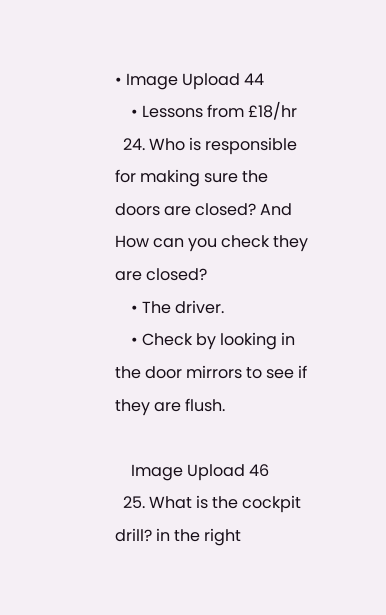• Image Upload 44
    • Lessons from £18/hr
  24. Who is responsible for making sure the doors are closed? And How can you check they are closed?
    • The driver.
    • Check by looking in the door mirrors to see if they are flush.

    Image Upload 46
  25. What is the cockpit drill? in the right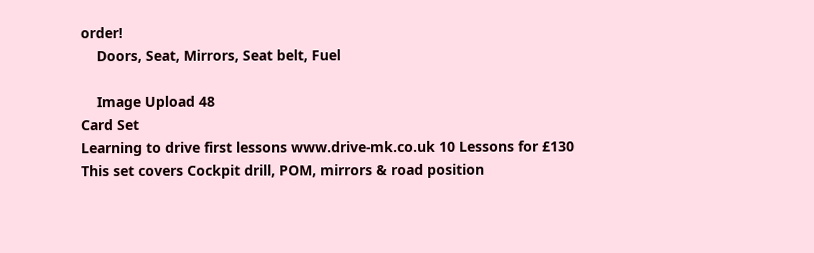order!
    Doors, Seat, Mirrors, Seat belt, Fuel

    Image Upload 48
Card Set
Learning to drive first lessons www.drive-mk.co.uk 10 Lessons for £130
This set covers Cockpit drill, POM, mirrors & road position